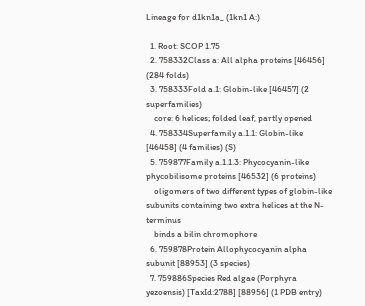Lineage for d1kn1a_ (1kn1 A:)

  1. Root: SCOP 1.75
  2. 758332Class a: All alpha proteins [46456] (284 folds)
  3. 758333Fold a.1: Globin-like [46457] (2 superfamilies)
    core: 6 helices; folded leaf, partly opened
  4. 758334Superfamily a.1.1: Globin-like [46458] (4 families) (S)
  5. 759877Family a.1.1.3: Phycocyanin-like phycobilisome proteins [46532] (6 proteins)
    oligomers of two different types of globin-like subunits containing two extra helices at the N-terminus
    binds a bilin chromophore
  6. 759878Protein Allophycocyanin alpha subunit [88953] (3 species)
  7. 759886Species Red algae (Porphyra yezoensis) [TaxId:2788] [88956] (1 PDB entry)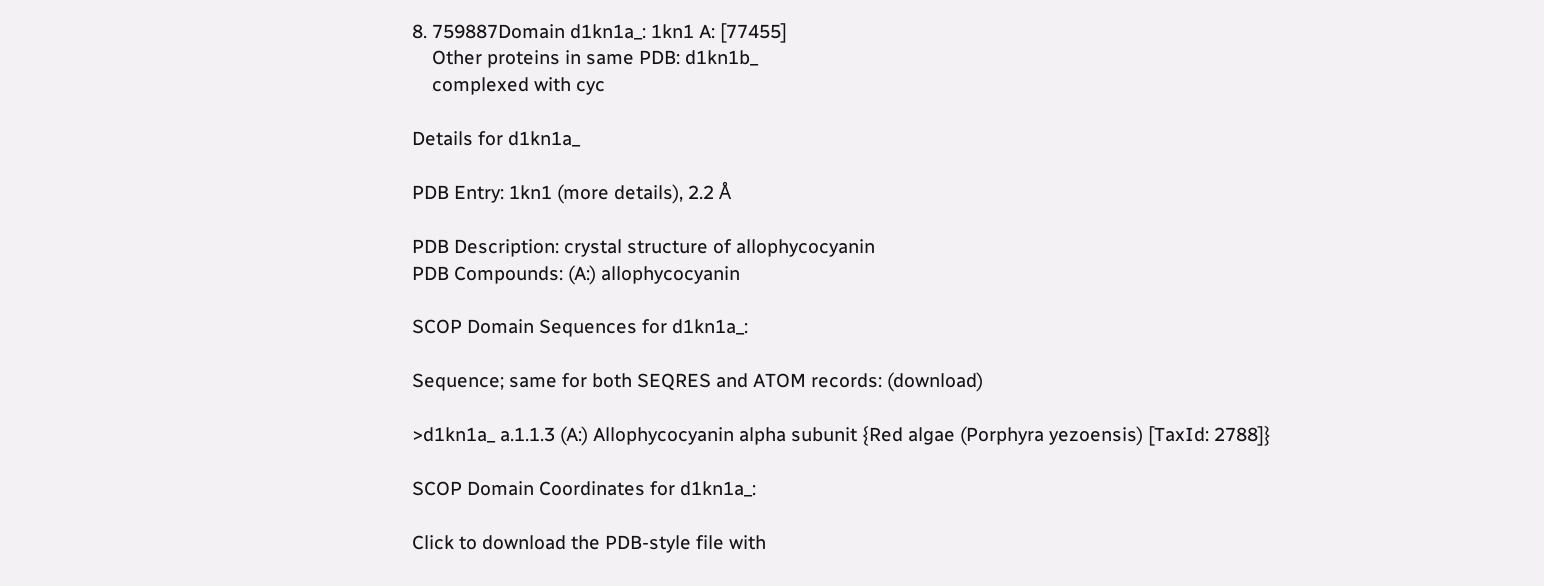8. 759887Domain d1kn1a_: 1kn1 A: [77455]
    Other proteins in same PDB: d1kn1b_
    complexed with cyc

Details for d1kn1a_

PDB Entry: 1kn1 (more details), 2.2 Å

PDB Description: crystal structure of allophycocyanin
PDB Compounds: (A:) allophycocyanin

SCOP Domain Sequences for d1kn1a_:

Sequence; same for both SEQRES and ATOM records: (download)

>d1kn1a_ a.1.1.3 (A:) Allophycocyanin alpha subunit {Red algae (Porphyra yezoensis) [TaxId: 2788]}

SCOP Domain Coordinates for d1kn1a_:

Click to download the PDB-style file with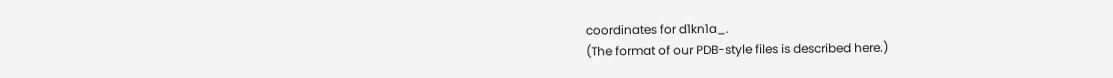coordinates for d1kn1a_.
(The format of our PDB-style files is described here.)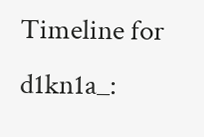Timeline for d1kn1a_: